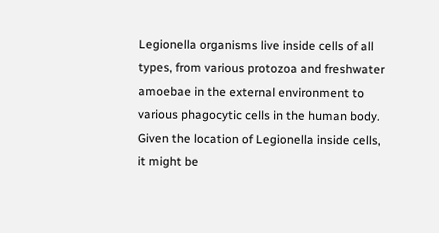Legionella organisms live inside cells of all types, from various protozoa and freshwater amoebae in the external environment to various phagocytic cells in the human body. Given the location of Legionella inside cells, it might be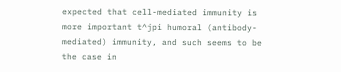expected that cell-mediated immunity is more important t^jpi humoral (antibody-mediated) immunity, and such seems to be the case in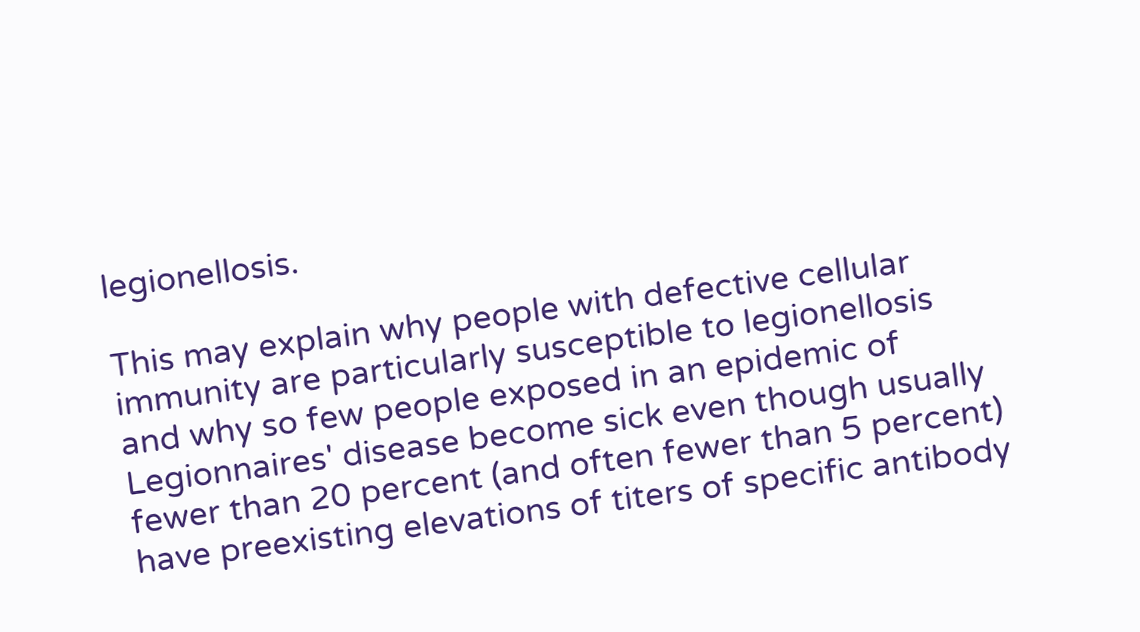legionellosis.

This may explain why people with defective cellular immunity are particularly susceptible to legionellosis and why so few people exposed in an epidemic of Legionnaires' disease become sick even though usually fewer than 20 percent (and often fewer than 5 percent) have preexisting elevations of titers of specific antibody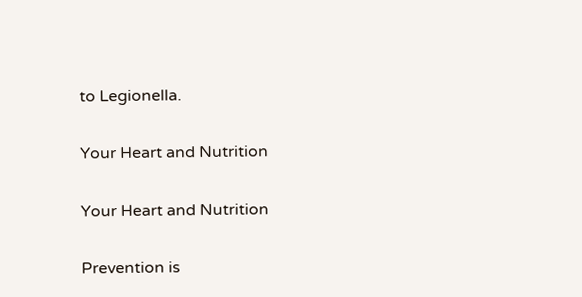to Legionella.

Your Heart and Nutrition

Your Heart and Nutrition

Prevention is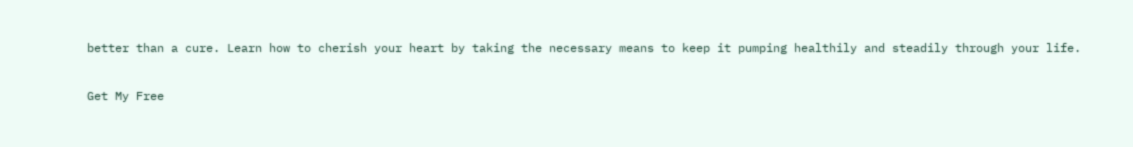better than a cure. Learn how to cherish your heart by taking the necessary means to keep it pumping healthily and steadily through your life.

Get My Free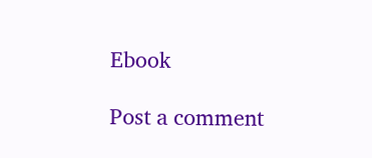Ebook

Post a comment